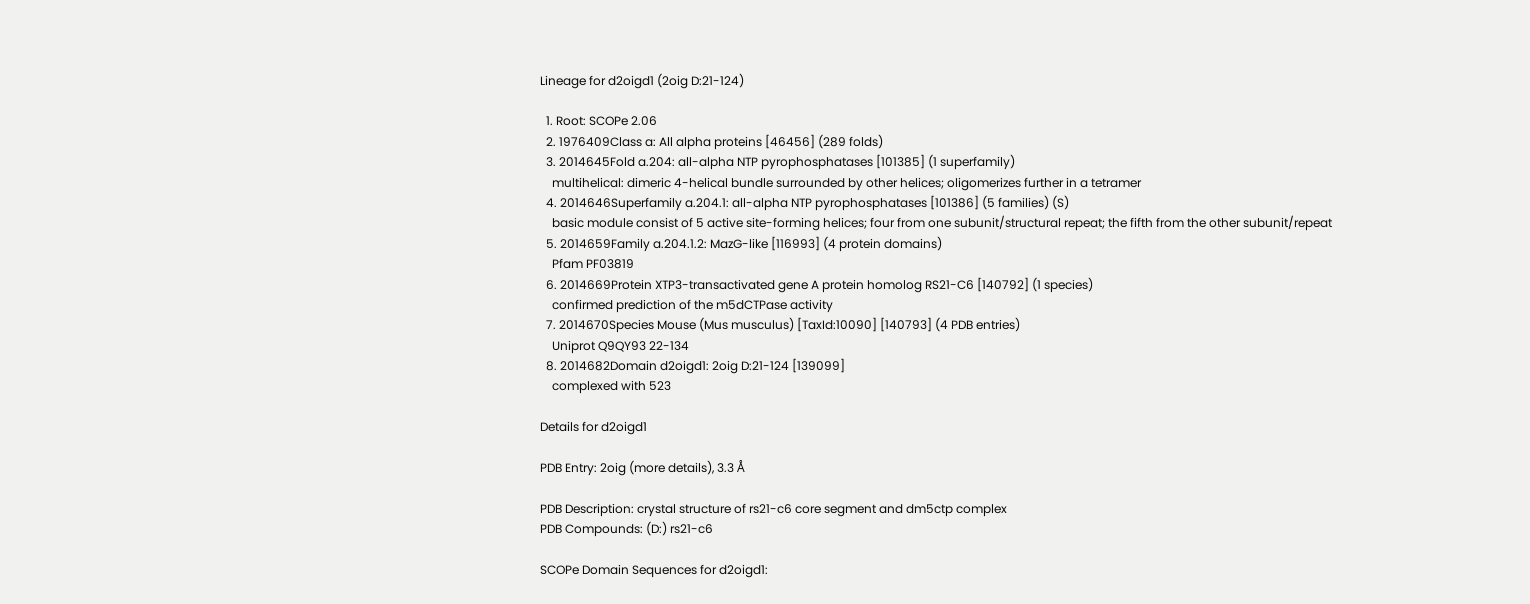Lineage for d2oigd1 (2oig D:21-124)

  1. Root: SCOPe 2.06
  2. 1976409Class a: All alpha proteins [46456] (289 folds)
  3. 2014645Fold a.204: all-alpha NTP pyrophosphatases [101385] (1 superfamily)
    multihelical: dimeric 4-helical bundle surrounded by other helices; oligomerizes further in a tetramer
  4. 2014646Superfamily a.204.1: all-alpha NTP pyrophosphatases [101386] (5 families) (S)
    basic module consist of 5 active site-forming helices; four from one subunit/structural repeat; the fifth from the other subunit/repeat
  5. 2014659Family a.204.1.2: MazG-like [116993] (4 protein domains)
    Pfam PF03819
  6. 2014669Protein XTP3-transactivated gene A protein homolog RS21-C6 [140792] (1 species)
    confirmed prediction of the m5dCTPase activity
  7. 2014670Species Mouse (Mus musculus) [TaxId:10090] [140793] (4 PDB entries)
    Uniprot Q9QY93 22-134
  8. 2014682Domain d2oigd1: 2oig D:21-124 [139099]
    complexed with 523

Details for d2oigd1

PDB Entry: 2oig (more details), 3.3 Å

PDB Description: crystal structure of rs21-c6 core segment and dm5ctp complex
PDB Compounds: (D:) rs21-c6

SCOPe Domain Sequences for d2oigd1: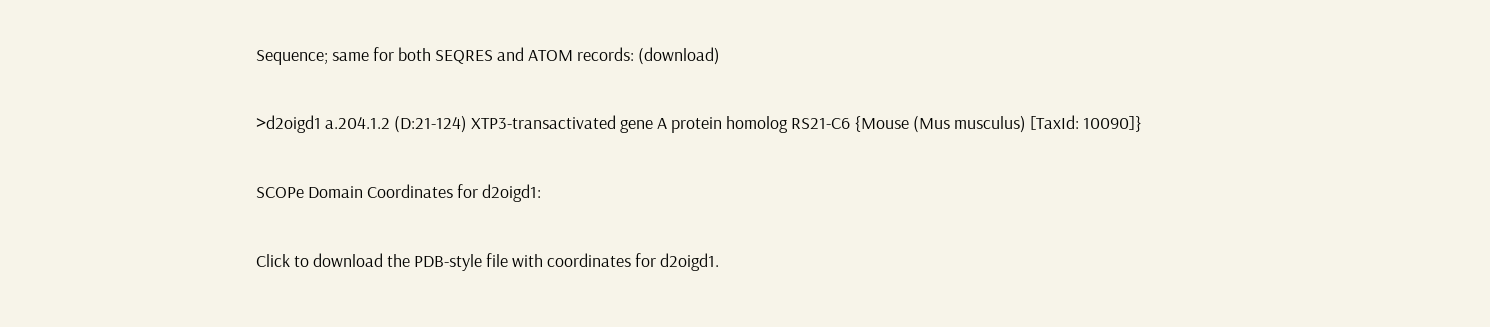Sequence; same for both SEQRES and ATOM records: (download)

>d2oigd1 a.204.1.2 (D:21-124) XTP3-transactivated gene A protein homolog RS21-C6 {Mouse (Mus musculus) [TaxId: 10090]}

SCOPe Domain Coordinates for d2oigd1:

Click to download the PDB-style file with coordinates for d2oigd1.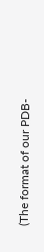(The format of our PDB-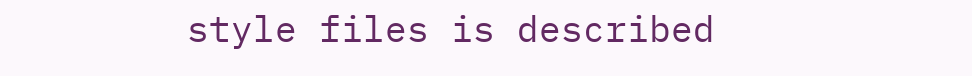style files is described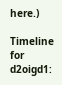here.)

Timeline for d2oigd1: